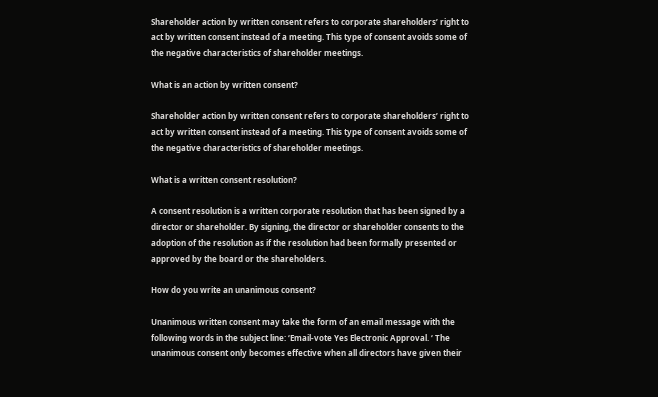Shareholder action by written consent refers to corporate shareholders’ right to act by written consent instead of a meeting. This type of consent avoids some of the negative characteristics of shareholder meetings.

What is an action by written consent?

Shareholder action by written consent refers to corporate shareholders’ right to act by written consent instead of a meeting. This type of consent avoids some of the negative characteristics of shareholder meetings.

What is a written consent resolution?

A consent resolution is a written corporate resolution that has been signed by a director or shareholder. By signing, the director or shareholder consents to the adoption of the resolution as if the resolution had been formally presented or approved by the board or the shareholders.

How do you write an unanimous consent?

Unanimous written consent may take the form of an email message with the following words in the subject line: ‘Email-vote Yes Electronic Approval. ‘ The unanimous consent only becomes effective when all directors have given their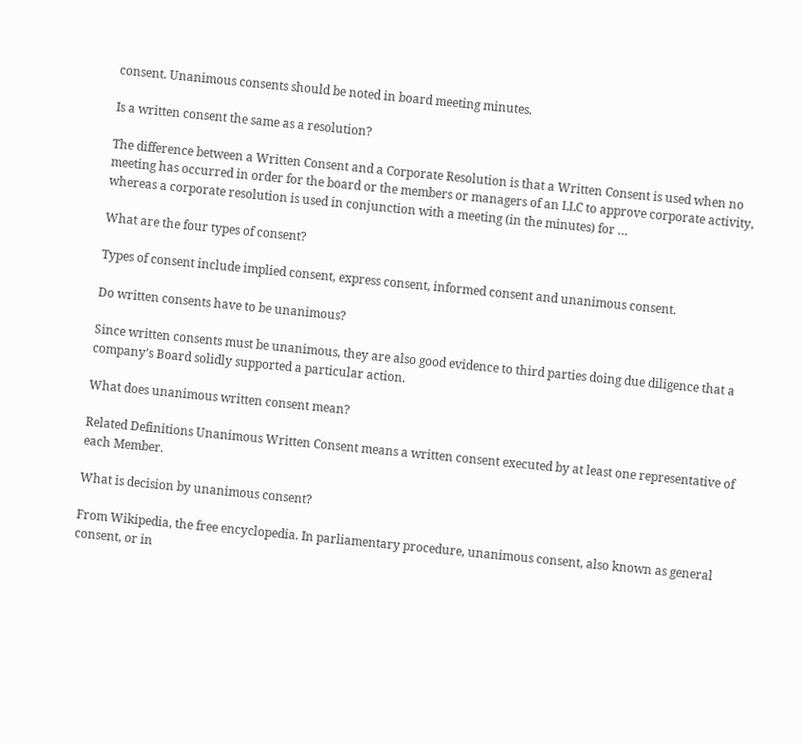consent. Unanimous consents should be noted in board meeting minutes.

Is a written consent the same as a resolution?

The difference between a Written Consent and a Corporate Resolution is that a Written Consent is used when no meeting has occurred in order for the board or the members or managers of an LLC to approve corporate activity, whereas a corporate resolution is used in conjunction with a meeting (in the minutes) for …

What are the four types of consent?

Types of consent include implied consent, express consent, informed consent and unanimous consent.

Do written consents have to be unanimous?

Since written consents must be unanimous, they are also good evidence to third parties doing due diligence that a company’s Board solidly supported a particular action.

What does unanimous written consent mean?

Related Definitions Unanimous Written Consent means a written consent executed by at least one representative of each Member.

What is decision by unanimous consent?

From Wikipedia, the free encyclopedia. In parliamentary procedure, unanimous consent, also known as general consent, or in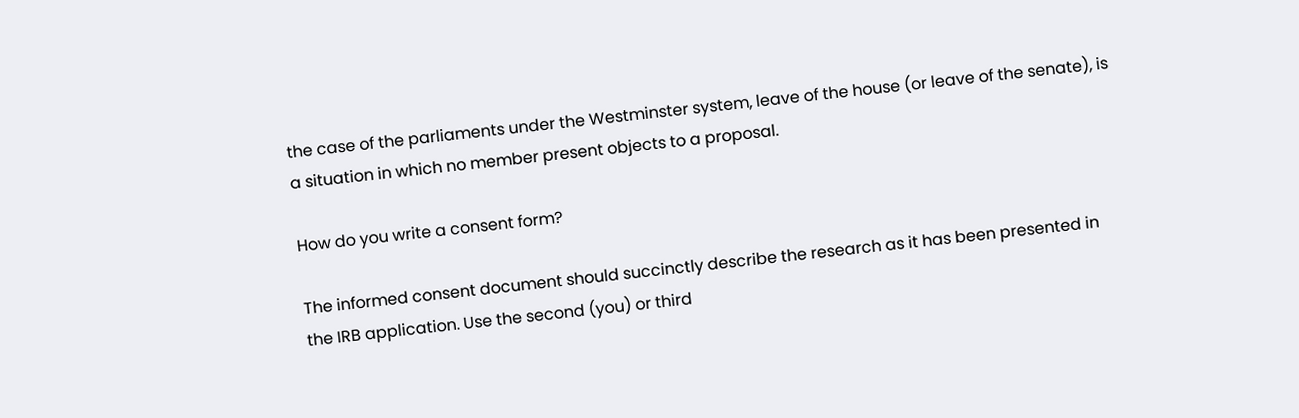the case of the parliaments under the Westminster system, leave of the house (or leave of the senate), is a situation in which no member present objects to a proposal.

How do you write a consent form?

The informed consent document should succinctly describe the research as it has been presented in the IRB application. Use the second (you) or third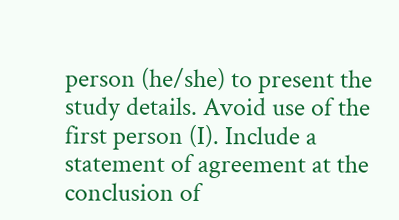person (he/she) to present the study details. Avoid use of the first person (I). Include a statement of agreement at the conclusion of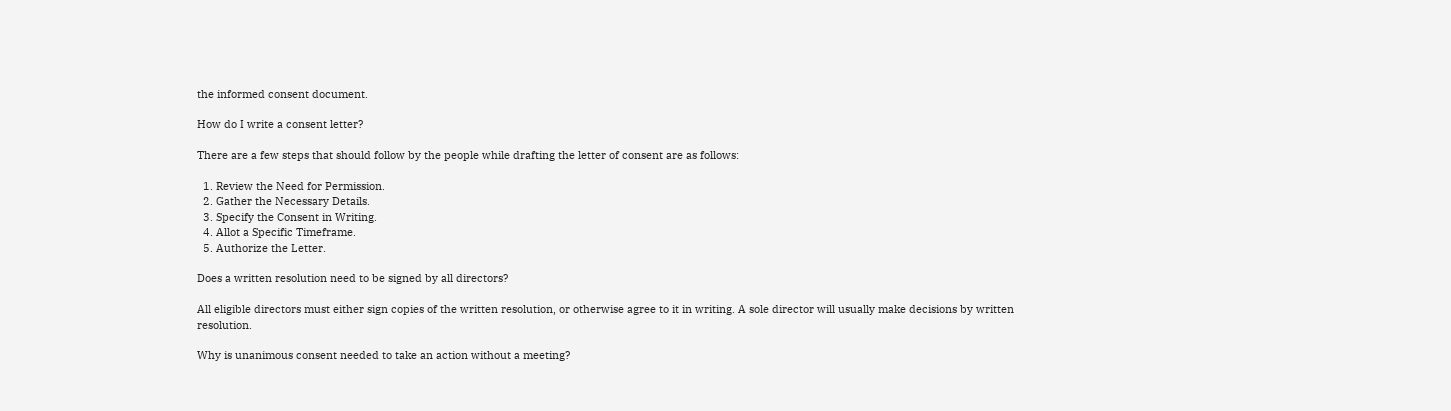the informed consent document.

How do I write a consent letter?

There are a few steps that should follow by the people while drafting the letter of consent are as follows:

  1. Review the Need for Permission.
  2. Gather the Necessary Details.
  3. Specify the Consent in Writing.
  4. Allot a Specific Timeframe.
  5. Authorize the Letter.

Does a written resolution need to be signed by all directors?

All eligible directors must either sign copies of the written resolution, or otherwise agree to it in writing. A sole director will usually make decisions by written resolution.

Why is unanimous consent needed to take an action without a meeting?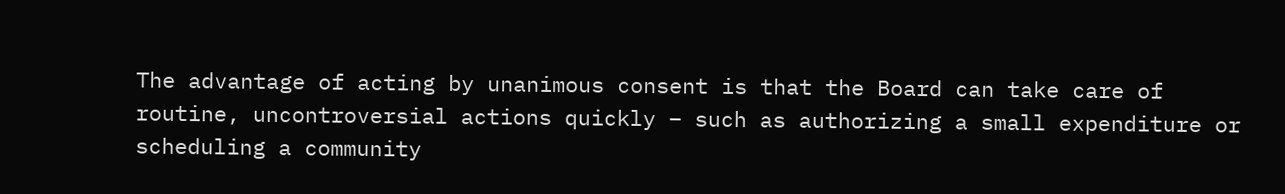The advantage of acting by unanimous consent is that the Board can take care of routine, uncontroversial actions quickly – such as authorizing a small expenditure or scheduling a community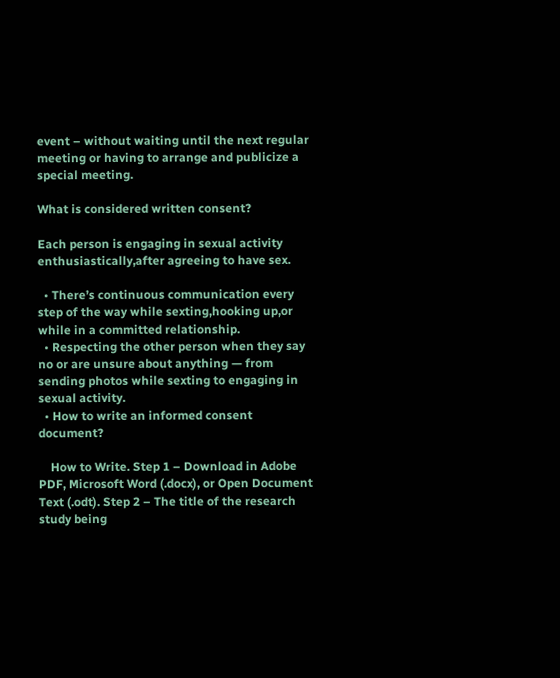event – without waiting until the next regular meeting or having to arrange and publicize a special meeting.

What is considered written consent?

Each person is engaging in sexual activity enthusiastically,after agreeing to have sex.

  • There’s continuous communication every step of the way while sexting,hooking up,or while in a committed relationship.
  • Respecting the other person when they say no or are unsure about anything — from sending photos while sexting to engaging in sexual activity.
  • How to write an informed consent document?

    How to Write. Step 1 – Download in Adobe PDF, Microsoft Word (.docx), or Open Document Text (.odt). Step 2 – The title of the research study being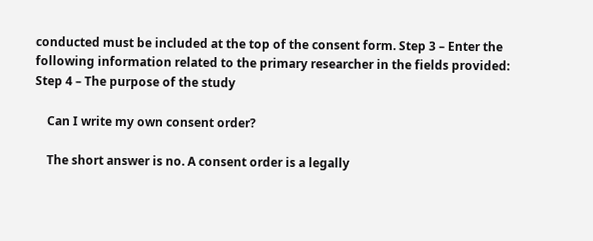conducted must be included at the top of the consent form. Step 3 – Enter the following information related to the primary researcher in the fields provided: Step 4 – The purpose of the study

    Can I write my own consent order?

    The short answer is no. A consent order is a legally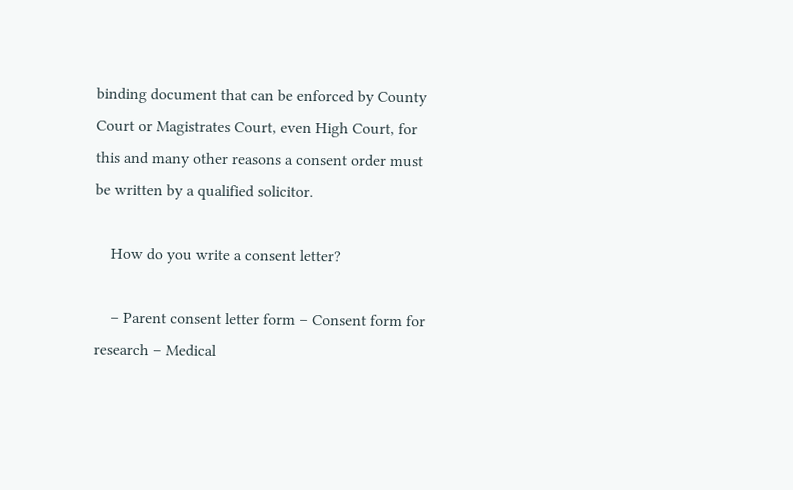binding document that can be enforced by County Court or Magistrates Court, even High Court, for this and many other reasons a consent order must be written by a qualified solicitor.

    How do you write a consent letter?

    – Parent consent letter form – Consent form for research – Medical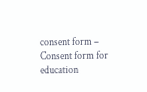consent form – Consent form for education